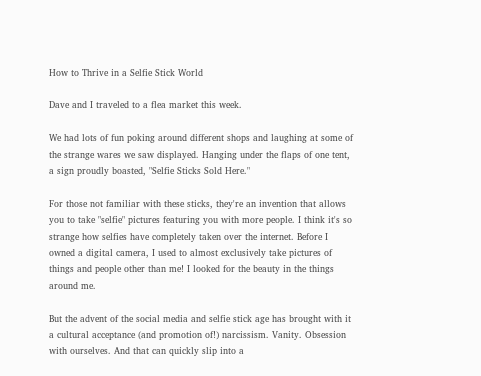How to Thrive in a Selfie Stick World

Dave and I traveled to a flea market this week.

We had lots of fun poking around different shops and laughing at some of the strange wares we saw displayed. Hanging under the flaps of one tent, a sign proudly boasted, "Selfie Sticks Sold Here."

For those not familiar with these sticks, they're an invention that allows you to take "selfie" pictures featuring you with more people. I think it's so strange how selfies have completely taken over the internet. Before I owned a digital camera, I used to almost exclusively take pictures of things and people other than me! I looked for the beauty in the things around me.

But the advent of the social media and selfie stick age has brought with it a cultural acceptance (and promotion of!) narcissism. Vanity. Obsession with ourselves. And that can quickly slip into a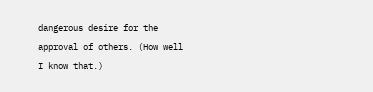dangerous desire for the approval of others. (How well I know that.)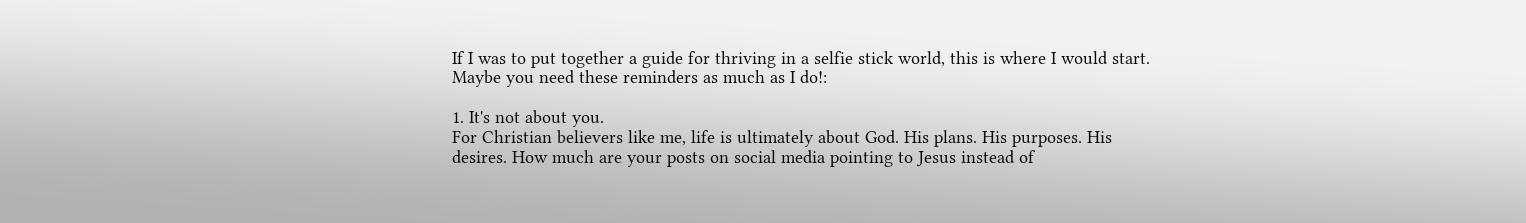If I was to put together a guide for thriving in a selfie stick world, this is where I would start. Maybe you need these reminders as much as I do!:

1. It's not about you.
For Christian believers like me, life is ultimately about God. His plans. His purposes. His desires. How much are your posts on social media pointing to Jesus instead of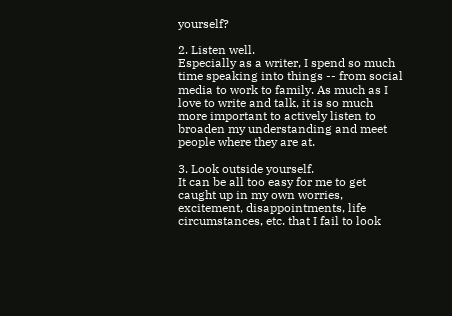yourself?

2. Listen well.
Especially as a writer, I spend so much time speaking into things -- from social media to work to family. As much as I love to write and talk, it is so much more important to actively listen to broaden my understanding and meet people where they are at.

3. Look outside yourself.
It can be all too easy for me to get caught up in my own worries, excitement, disappointments, life circumstances, etc. that I fail to look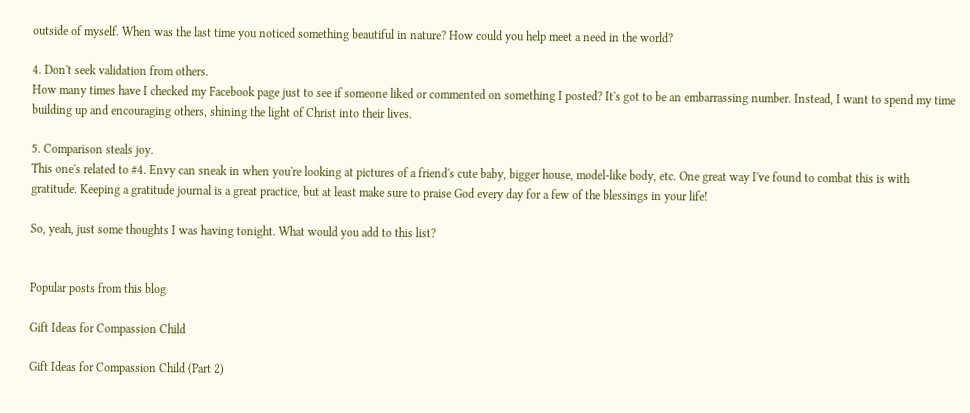outside of myself. When was the last time you noticed something beautiful in nature? How could you help meet a need in the world?

4. Don't seek validation from others.
How many times have I checked my Facebook page just to see if someone liked or commented on something I posted? It's got to be an embarrassing number. Instead, I want to spend my time building up and encouraging others, shining the light of Christ into their lives.

5. Comparison steals joy.
This one's related to #4. Envy can sneak in when you're looking at pictures of a friend's cute baby, bigger house, model-like body, etc. One great way I've found to combat this is with gratitude. Keeping a gratitude journal is a great practice, but at least make sure to praise God every day for a few of the blessings in your life!

So, yeah, just some thoughts I was having tonight. What would you add to this list?


Popular posts from this blog

Gift Ideas for Compassion Child

Gift Ideas for Compassion Child (Part 2)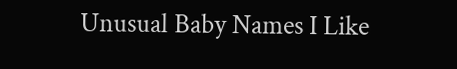Unusual Baby Names I Like